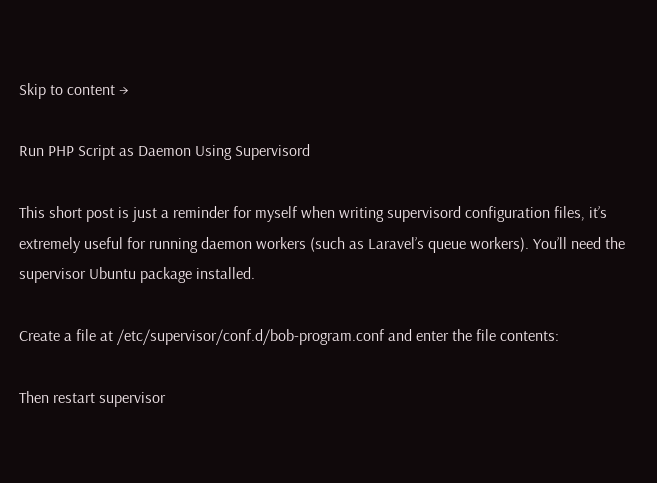Skip to content →

Run PHP Script as Daemon Using Supervisord

This short post is just a reminder for myself when writing supervisord configuration files, it’s extremely useful for running daemon workers (such as Laravel’s queue workers). You’ll need the supervisor Ubuntu package installed.

Create a file at /etc/supervisor/conf.d/bob-program.conf and enter the file contents:

Then restart supervisor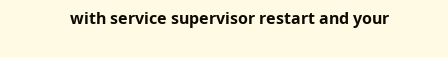with service supervisor restart and your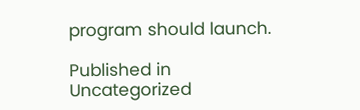program should launch.

Published in Uncategorized